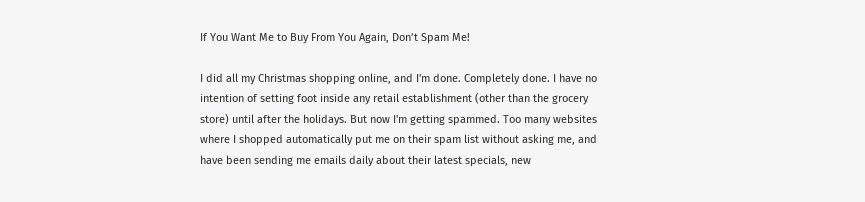If You Want Me to Buy From You Again, Don’t Spam Me!

I did all my Christmas shopping online, and I'm done. Completely done. I have no intention of setting foot inside any retail establishment (other than the grocery store) until after the holidays. But now I'm getting spammed. Too many websites where I shopped automatically put me on their spam list without asking me, and have been sending me emails daily about their latest specials, new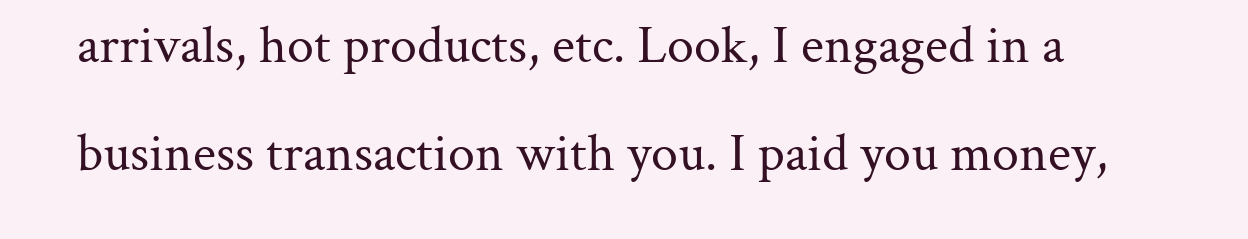arrivals, hot products, etc. Look, I engaged in a business transaction with you. I paid you money,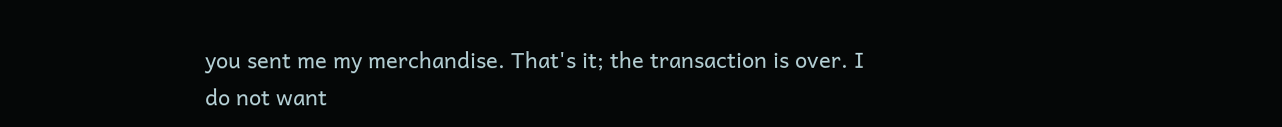you sent me my merchandise. That's it; the transaction is over. I do not want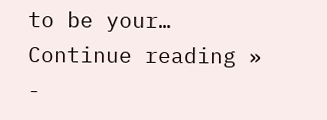to be your… Continue reading » -